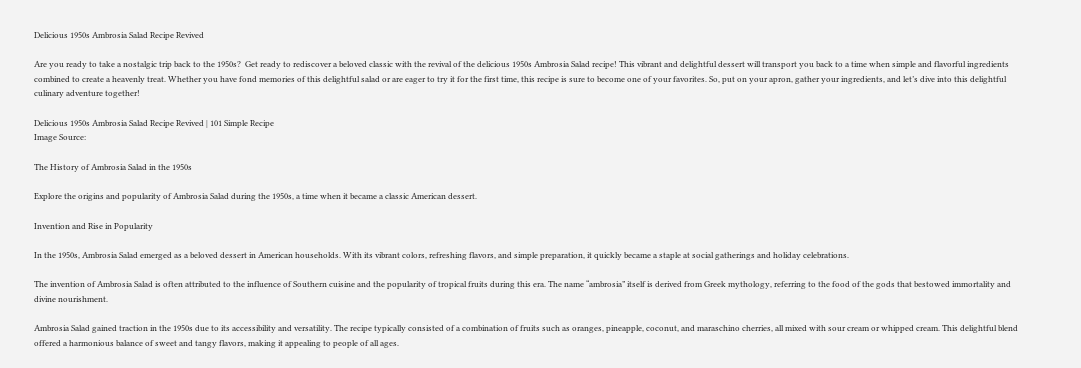Delicious 1950s Ambrosia Salad Recipe Revived

Are you ready to take a nostalgic trip back to the 1950s?  Get ready to rediscover a beloved classic with the revival of the delicious 1950s Ambrosia Salad recipe! This vibrant and delightful dessert will transport you back to a time when simple and flavorful ingredients combined to create a heavenly treat. Whether you have fond memories of this delightful salad or are eager to try it for the first time, this recipe is sure to become one of your favorites. So, put on your apron, gather your ingredients, and let’s dive into this delightful culinary adventure together!

Delicious 1950s Ambrosia Salad Recipe Revived | 101 Simple Recipe
Image Source:

The History of Ambrosia Salad in the 1950s

Explore the origins and popularity of Ambrosia Salad during the 1950s, a time when it became a classic American dessert.

Invention and Rise in Popularity

In the 1950s, Ambrosia Salad emerged as a beloved dessert in American households. With its vibrant colors, refreshing flavors, and simple preparation, it quickly became a staple at social gatherings and holiday celebrations.

The invention of Ambrosia Salad is often attributed to the influence of Southern cuisine and the popularity of tropical fruits during this era. The name “ambrosia” itself is derived from Greek mythology, referring to the food of the gods that bestowed immortality and divine nourishment.

Ambrosia Salad gained traction in the 1950s due to its accessibility and versatility. The recipe typically consisted of a combination of fruits such as oranges, pineapple, coconut, and maraschino cherries, all mixed with sour cream or whipped cream. This delightful blend offered a harmonious balance of sweet and tangy flavors, making it appealing to people of all ages.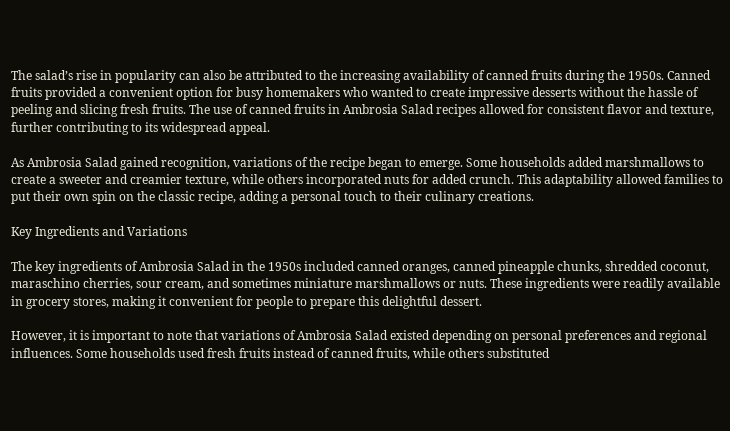The salad’s rise in popularity can also be attributed to the increasing availability of canned fruits during the 1950s. Canned fruits provided a convenient option for busy homemakers who wanted to create impressive desserts without the hassle of peeling and slicing fresh fruits. The use of canned fruits in Ambrosia Salad recipes allowed for consistent flavor and texture, further contributing to its widespread appeal.

As Ambrosia Salad gained recognition, variations of the recipe began to emerge. Some households added marshmallows to create a sweeter and creamier texture, while others incorporated nuts for added crunch. This adaptability allowed families to put their own spin on the classic recipe, adding a personal touch to their culinary creations.

Key Ingredients and Variations

The key ingredients of Ambrosia Salad in the 1950s included canned oranges, canned pineapple chunks, shredded coconut, maraschino cherries, sour cream, and sometimes miniature marshmallows or nuts. These ingredients were readily available in grocery stores, making it convenient for people to prepare this delightful dessert.

However, it is important to note that variations of Ambrosia Salad existed depending on personal preferences and regional influences. Some households used fresh fruits instead of canned fruits, while others substituted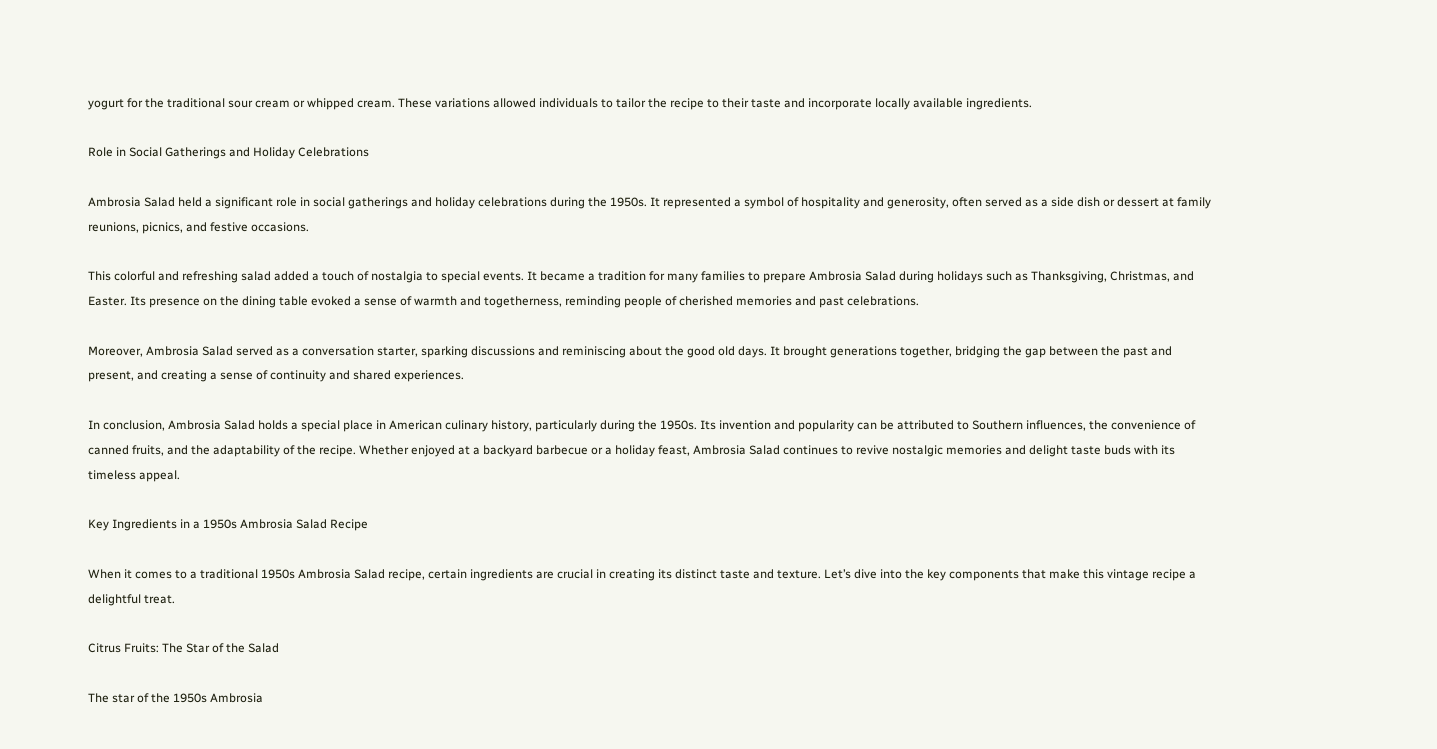yogurt for the traditional sour cream or whipped cream. These variations allowed individuals to tailor the recipe to their taste and incorporate locally available ingredients.

Role in Social Gatherings and Holiday Celebrations

Ambrosia Salad held a significant role in social gatherings and holiday celebrations during the 1950s. It represented a symbol of hospitality and generosity, often served as a side dish or dessert at family reunions, picnics, and festive occasions.

This colorful and refreshing salad added a touch of nostalgia to special events. It became a tradition for many families to prepare Ambrosia Salad during holidays such as Thanksgiving, Christmas, and Easter. Its presence on the dining table evoked a sense of warmth and togetherness, reminding people of cherished memories and past celebrations.

Moreover, Ambrosia Salad served as a conversation starter, sparking discussions and reminiscing about the good old days. It brought generations together, bridging the gap between the past and present, and creating a sense of continuity and shared experiences.

In conclusion, Ambrosia Salad holds a special place in American culinary history, particularly during the 1950s. Its invention and popularity can be attributed to Southern influences, the convenience of canned fruits, and the adaptability of the recipe. Whether enjoyed at a backyard barbecue or a holiday feast, Ambrosia Salad continues to revive nostalgic memories and delight taste buds with its timeless appeal.

Key Ingredients in a 1950s Ambrosia Salad Recipe

When it comes to a traditional 1950s Ambrosia Salad recipe, certain ingredients are crucial in creating its distinct taste and texture. Let’s dive into the key components that make this vintage recipe a delightful treat.

Citrus Fruits: The Star of the Salad

The star of the 1950s Ambrosia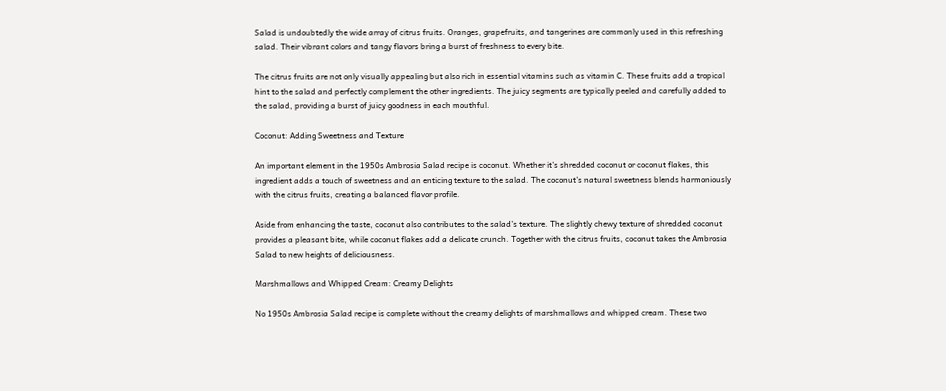Salad is undoubtedly the wide array of citrus fruits. Oranges, grapefruits, and tangerines are commonly used in this refreshing salad. Their vibrant colors and tangy flavors bring a burst of freshness to every bite.

The citrus fruits are not only visually appealing but also rich in essential vitamins such as vitamin C. These fruits add a tropical hint to the salad and perfectly complement the other ingredients. The juicy segments are typically peeled and carefully added to the salad, providing a burst of juicy goodness in each mouthful.

Coconut: Adding Sweetness and Texture

An important element in the 1950s Ambrosia Salad recipe is coconut. Whether it’s shredded coconut or coconut flakes, this ingredient adds a touch of sweetness and an enticing texture to the salad. The coconut’s natural sweetness blends harmoniously with the citrus fruits, creating a balanced flavor profile.

Aside from enhancing the taste, coconut also contributes to the salad’s texture. The slightly chewy texture of shredded coconut provides a pleasant bite, while coconut flakes add a delicate crunch. Together with the citrus fruits, coconut takes the Ambrosia Salad to new heights of deliciousness.

Marshmallows and Whipped Cream: Creamy Delights

No 1950s Ambrosia Salad recipe is complete without the creamy delights of marshmallows and whipped cream. These two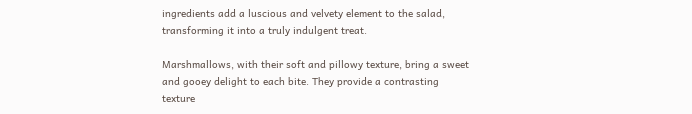ingredients add a luscious and velvety element to the salad, transforming it into a truly indulgent treat.

Marshmallows, with their soft and pillowy texture, bring a sweet and gooey delight to each bite. They provide a contrasting texture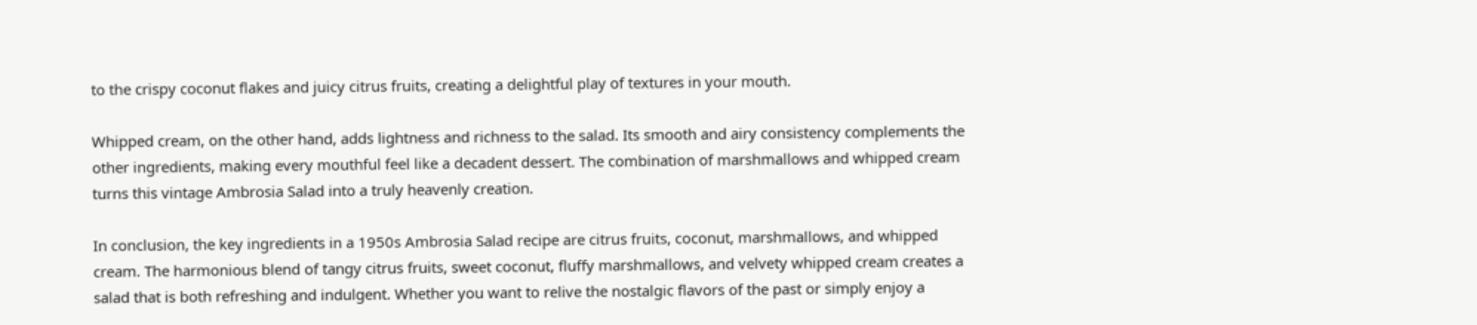to the crispy coconut flakes and juicy citrus fruits, creating a delightful play of textures in your mouth.

Whipped cream, on the other hand, adds lightness and richness to the salad. Its smooth and airy consistency complements the other ingredients, making every mouthful feel like a decadent dessert. The combination of marshmallows and whipped cream turns this vintage Ambrosia Salad into a truly heavenly creation.

In conclusion, the key ingredients in a 1950s Ambrosia Salad recipe are citrus fruits, coconut, marshmallows, and whipped cream. The harmonious blend of tangy citrus fruits, sweet coconut, fluffy marshmallows, and velvety whipped cream creates a salad that is both refreshing and indulgent. Whether you want to relive the nostalgic flavors of the past or simply enjoy a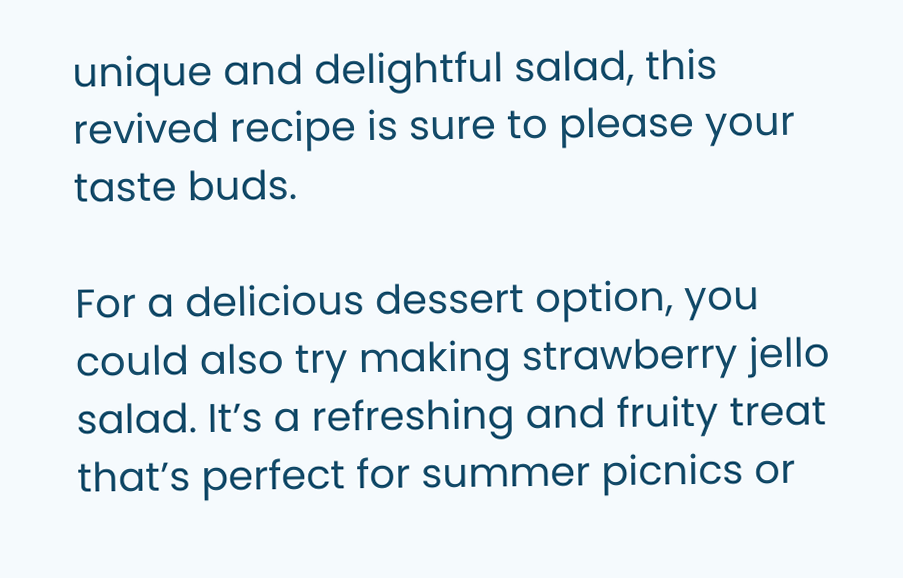unique and delightful salad, this revived recipe is sure to please your taste buds.

For a delicious dessert option, you could also try making strawberry jello salad. It’s a refreshing and fruity treat that’s perfect for summer picnics or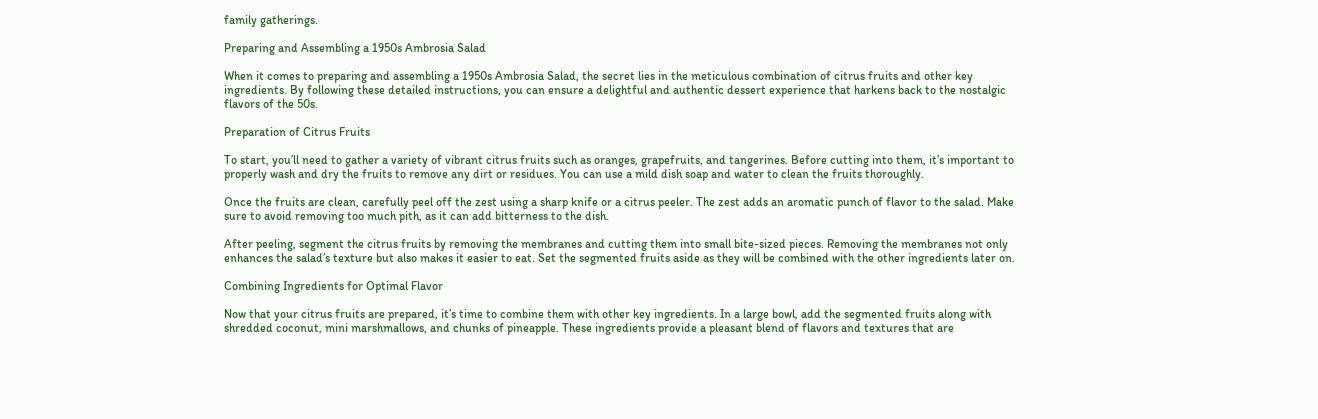family gatherings.

Preparing and Assembling a 1950s Ambrosia Salad

When it comes to preparing and assembling a 1950s Ambrosia Salad, the secret lies in the meticulous combination of citrus fruits and other key ingredients. By following these detailed instructions, you can ensure a delightful and authentic dessert experience that harkens back to the nostalgic flavors of the 50s.

Preparation of Citrus Fruits

To start, you’ll need to gather a variety of vibrant citrus fruits such as oranges, grapefruits, and tangerines. Before cutting into them, it’s important to properly wash and dry the fruits to remove any dirt or residues. You can use a mild dish soap and water to clean the fruits thoroughly.

Once the fruits are clean, carefully peel off the zest using a sharp knife or a citrus peeler. The zest adds an aromatic punch of flavor to the salad. Make sure to avoid removing too much pith, as it can add bitterness to the dish.

After peeling, segment the citrus fruits by removing the membranes and cutting them into small bite-sized pieces. Removing the membranes not only enhances the salad’s texture but also makes it easier to eat. Set the segmented fruits aside as they will be combined with the other ingredients later on.

Combining Ingredients for Optimal Flavor

Now that your citrus fruits are prepared, it’s time to combine them with other key ingredients. In a large bowl, add the segmented fruits along with shredded coconut, mini marshmallows, and chunks of pineapple. These ingredients provide a pleasant blend of flavors and textures that are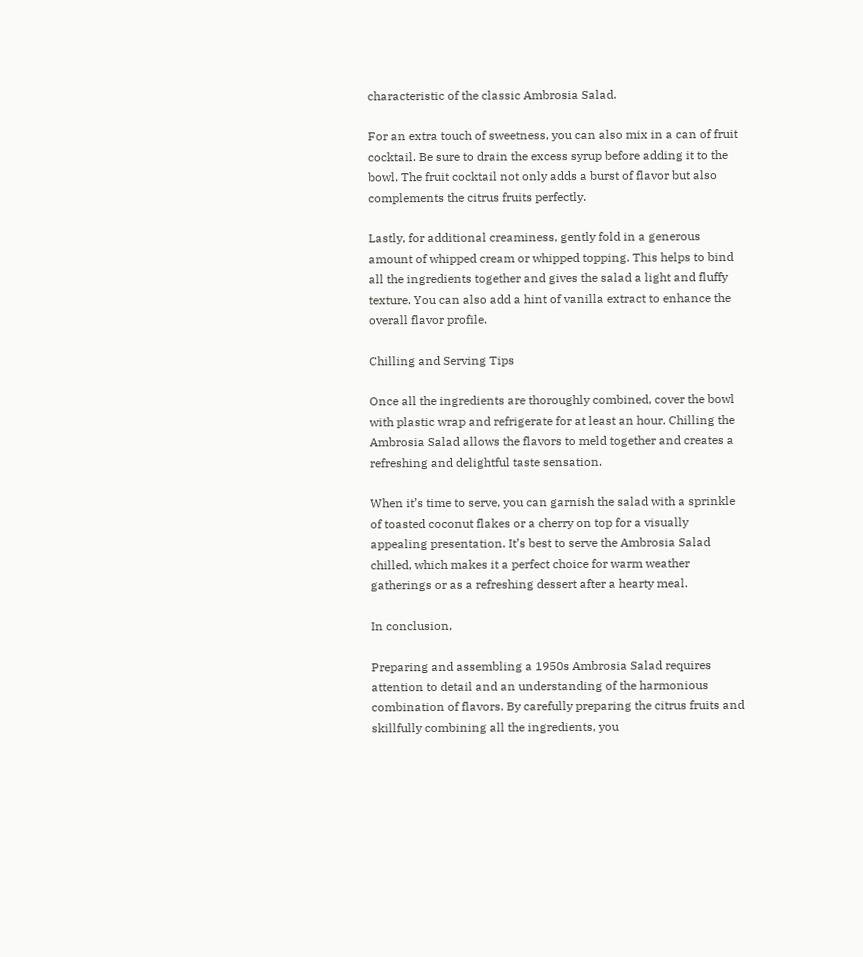characteristic of the classic Ambrosia Salad.

For an extra touch of sweetness, you can also mix in a can of fruit cocktail. Be sure to drain the excess syrup before adding it to the bowl. The fruit cocktail not only adds a burst of flavor but also complements the citrus fruits perfectly.

Lastly, for additional creaminess, gently fold in a generous amount of whipped cream or whipped topping. This helps to bind all the ingredients together and gives the salad a light and fluffy texture. You can also add a hint of vanilla extract to enhance the overall flavor profile.

Chilling and Serving Tips

Once all the ingredients are thoroughly combined, cover the bowl with plastic wrap and refrigerate for at least an hour. Chilling the Ambrosia Salad allows the flavors to meld together and creates a refreshing and delightful taste sensation.

When it’s time to serve, you can garnish the salad with a sprinkle of toasted coconut flakes or a cherry on top for a visually appealing presentation. It’s best to serve the Ambrosia Salad chilled, which makes it a perfect choice for warm weather gatherings or as a refreshing dessert after a hearty meal.

In conclusion,

Preparing and assembling a 1950s Ambrosia Salad requires attention to detail and an understanding of the harmonious combination of flavors. By carefully preparing the citrus fruits and skillfully combining all the ingredients, you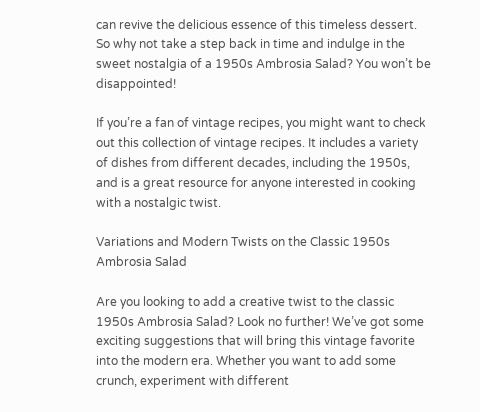can revive the delicious essence of this timeless dessert. So why not take a step back in time and indulge in the sweet nostalgia of a 1950s Ambrosia Salad? You won’t be disappointed!

If you’re a fan of vintage recipes, you might want to check out this collection of vintage recipes. It includes a variety of dishes from different decades, including the 1950s, and is a great resource for anyone interested in cooking with a nostalgic twist.

Variations and Modern Twists on the Classic 1950s Ambrosia Salad

Are you looking to add a creative twist to the classic 1950s Ambrosia Salad? Look no further! We’ve got some exciting suggestions that will bring this vintage favorite into the modern era. Whether you want to add some crunch, experiment with different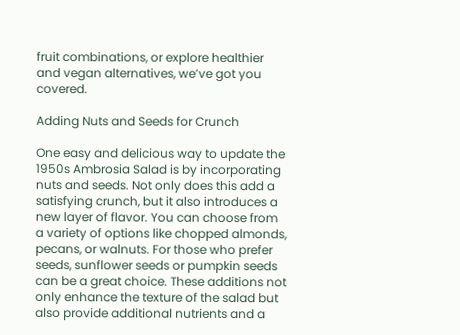fruit combinations, or explore healthier and vegan alternatives, we’ve got you covered.

Adding Nuts and Seeds for Crunch

One easy and delicious way to update the 1950s Ambrosia Salad is by incorporating nuts and seeds. Not only does this add a satisfying crunch, but it also introduces a new layer of flavor. You can choose from a variety of options like chopped almonds, pecans, or walnuts. For those who prefer seeds, sunflower seeds or pumpkin seeds can be a great choice. These additions not only enhance the texture of the salad but also provide additional nutrients and a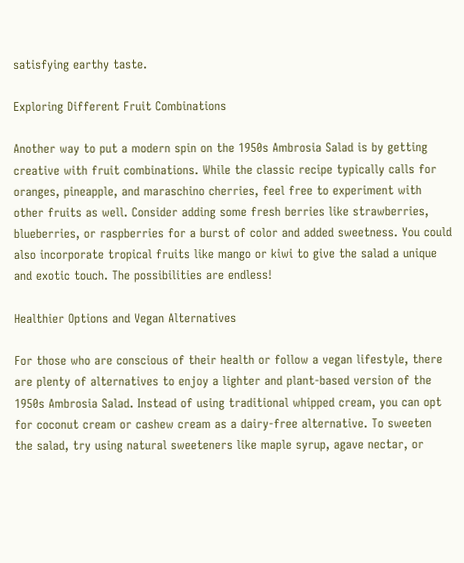satisfying earthy taste.

Exploring Different Fruit Combinations

Another way to put a modern spin on the 1950s Ambrosia Salad is by getting creative with fruit combinations. While the classic recipe typically calls for oranges, pineapple, and maraschino cherries, feel free to experiment with other fruits as well. Consider adding some fresh berries like strawberries, blueberries, or raspberries for a burst of color and added sweetness. You could also incorporate tropical fruits like mango or kiwi to give the salad a unique and exotic touch. The possibilities are endless!

Healthier Options and Vegan Alternatives

For those who are conscious of their health or follow a vegan lifestyle, there are plenty of alternatives to enjoy a lighter and plant-based version of the 1950s Ambrosia Salad. Instead of using traditional whipped cream, you can opt for coconut cream or cashew cream as a dairy-free alternative. To sweeten the salad, try using natural sweeteners like maple syrup, agave nectar, or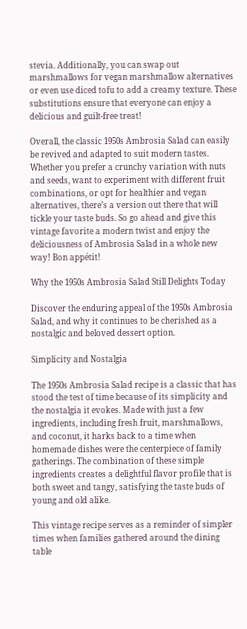stevia. Additionally, you can swap out marshmallows for vegan marshmallow alternatives or even use diced tofu to add a creamy texture. These substitutions ensure that everyone can enjoy a delicious and guilt-free treat!

Overall, the classic 1950s Ambrosia Salad can easily be revived and adapted to suit modern tastes. Whether you prefer a crunchy variation with nuts and seeds, want to experiment with different fruit combinations, or opt for healthier and vegan alternatives, there’s a version out there that will tickle your taste buds. So go ahead and give this vintage favorite a modern twist and enjoy the deliciousness of Ambrosia Salad in a whole new way! Bon appétit!

Why the 1950s Ambrosia Salad Still Delights Today

Discover the enduring appeal of the 1950s Ambrosia Salad, and why it continues to be cherished as a nostalgic and beloved dessert option.

Simplicity and Nostalgia

The 1950s Ambrosia Salad recipe is a classic that has stood the test of time because of its simplicity and the nostalgia it evokes. Made with just a few ingredients, including fresh fruit, marshmallows, and coconut, it harks back to a time when homemade dishes were the centerpiece of family gatherings. The combination of these simple ingredients creates a delightful flavor profile that is both sweet and tangy, satisfying the taste buds of young and old alike.

This vintage recipe serves as a reminder of simpler times when families gathered around the dining table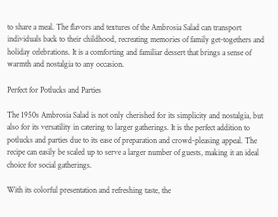to share a meal. The flavors and textures of the Ambrosia Salad can transport individuals back to their childhood, recreating memories of family get-togethers and holiday celebrations. It is a comforting and familiar dessert that brings a sense of warmth and nostalgia to any occasion.

Perfect for Potlucks and Parties

The 1950s Ambrosia Salad is not only cherished for its simplicity and nostalgia, but also for its versatility in catering to larger gatherings. It is the perfect addition to potlucks and parties due to its ease of preparation and crowd-pleasing appeal. The recipe can easily be scaled up to serve a larger number of guests, making it an ideal choice for social gatherings.

With its colorful presentation and refreshing taste, the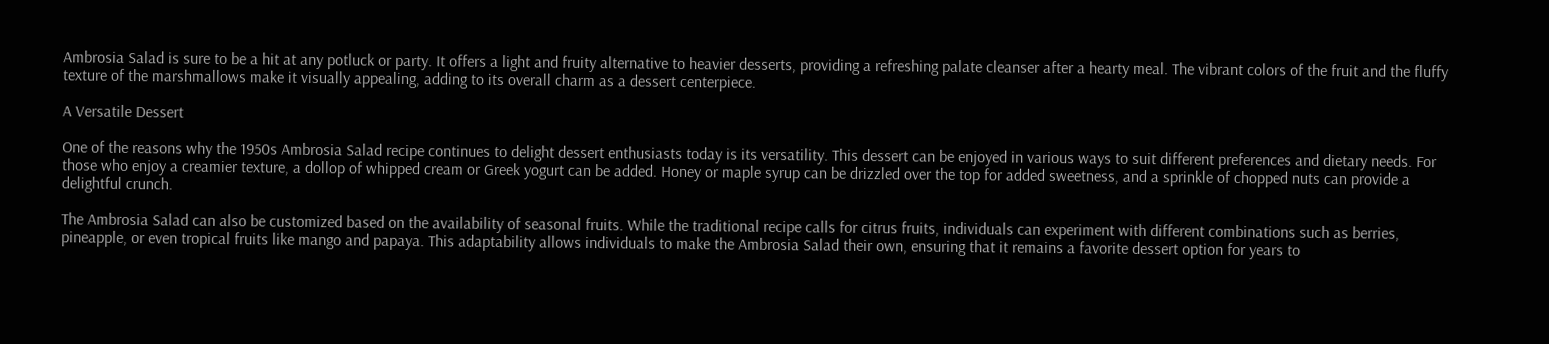Ambrosia Salad is sure to be a hit at any potluck or party. It offers a light and fruity alternative to heavier desserts, providing a refreshing palate cleanser after a hearty meal. The vibrant colors of the fruit and the fluffy texture of the marshmallows make it visually appealing, adding to its overall charm as a dessert centerpiece.

A Versatile Dessert

One of the reasons why the 1950s Ambrosia Salad recipe continues to delight dessert enthusiasts today is its versatility. This dessert can be enjoyed in various ways to suit different preferences and dietary needs. For those who enjoy a creamier texture, a dollop of whipped cream or Greek yogurt can be added. Honey or maple syrup can be drizzled over the top for added sweetness, and a sprinkle of chopped nuts can provide a delightful crunch.

The Ambrosia Salad can also be customized based on the availability of seasonal fruits. While the traditional recipe calls for citrus fruits, individuals can experiment with different combinations such as berries, pineapple, or even tropical fruits like mango and papaya. This adaptability allows individuals to make the Ambrosia Salad their own, ensuring that it remains a favorite dessert option for years to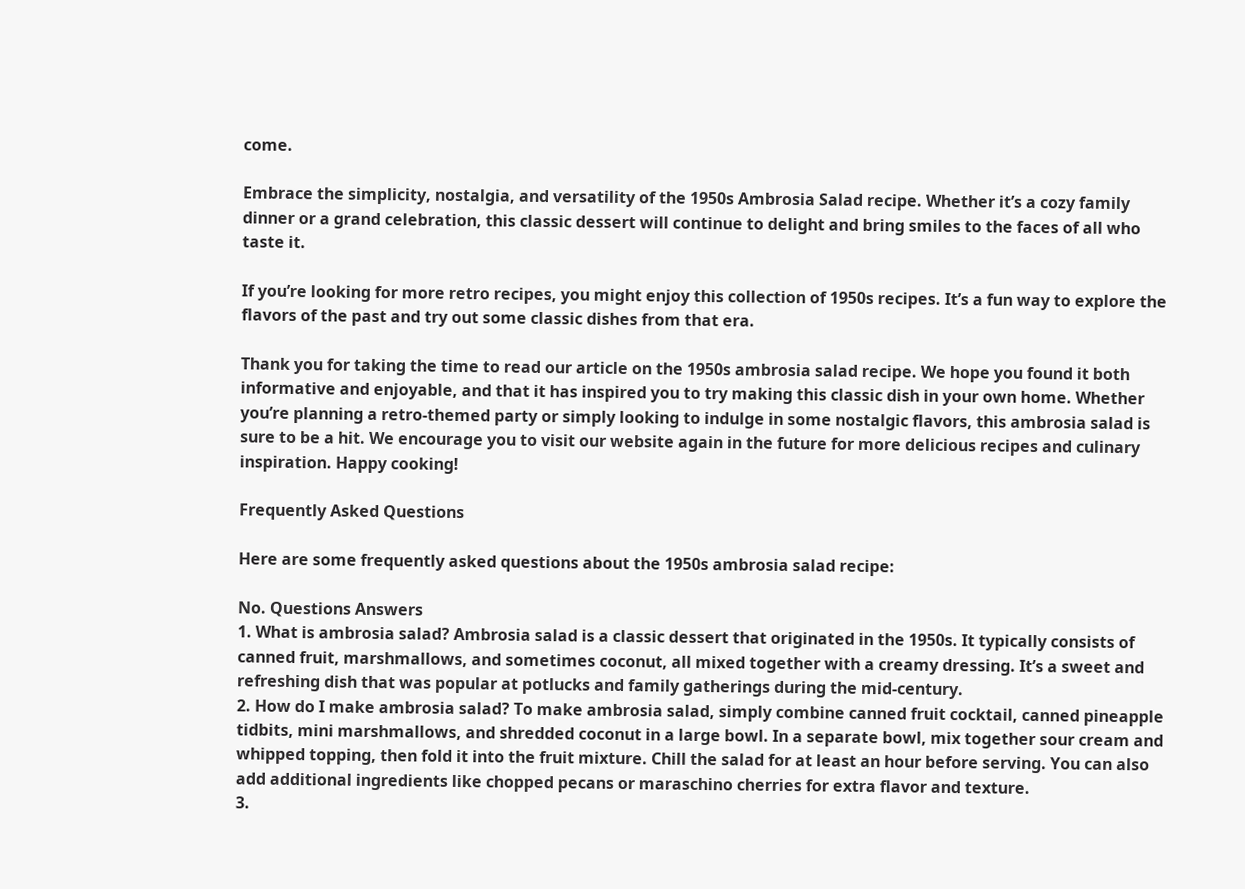come.

Embrace the simplicity, nostalgia, and versatility of the 1950s Ambrosia Salad recipe. Whether it’s a cozy family dinner or a grand celebration, this classic dessert will continue to delight and bring smiles to the faces of all who taste it.

If you’re looking for more retro recipes, you might enjoy this collection of 1950s recipes. It’s a fun way to explore the flavors of the past and try out some classic dishes from that era.

Thank you for taking the time to read our article on the 1950s ambrosia salad recipe. We hope you found it both informative and enjoyable, and that it has inspired you to try making this classic dish in your own home. Whether you’re planning a retro-themed party or simply looking to indulge in some nostalgic flavors, this ambrosia salad is sure to be a hit. We encourage you to visit our website again in the future for more delicious recipes and culinary inspiration. Happy cooking!

Frequently Asked Questions

Here are some frequently asked questions about the 1950s ambrosia salad recipe:

No. Questions Answers
1. What is ambrosia salad? Ambrosia salad is a classic dessert that originated in the 1950s. It typically consists of canned fruit, marshmallows, and sometimes coconut, all mixed together with a creamy dressing. It’s a sweet and refreshing dish that was popular at potlucks and family gatherings during the mid-century.
2. How do I make ambrosia salad? To make ambrosia salad, simply combine canned fruit cocktail, canned pineapple tidbits, mini marshmallows, and shredded coconut in a large bowl. In a separate bowl, mix together sour cream and whipped topping, then fold it into the fruit mixture. Chill the salad for at least an hour before serving. You can also add additional ingredients like chopped pecans or maraschino cherries for extra flavor and texture.
3.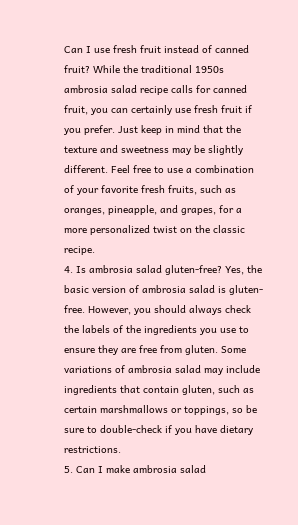Can I use fresh fruit instead of canned fruit? While the traditional 1950s ambrosia salad recipe calls for canned fruit, you can certainly use fresh fruit if you prefer. Just keep in mind that the texture and sweetness may be slightly different. Feel free to use a combination of your favorite fresh fruits, such as oranges, pineapple, and grapes, for a more personalized twist on the classic recipe.
4. Is ambrosia salad gluten-free? Yes, the basic version of ambrosia salad is gluten-free. However, you should always check the labels of the ingredients you use to ensure they are free from gluten. Some variations of ambrosia salad may include ingredients that contain gluten, such as certain marshmallows or toppings, so be sure to double-check if you have dietary restrictions.
5. Can I make ambrosia salad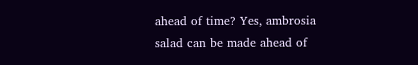ahead of time? Yes, ambrosia salad can be made ahead of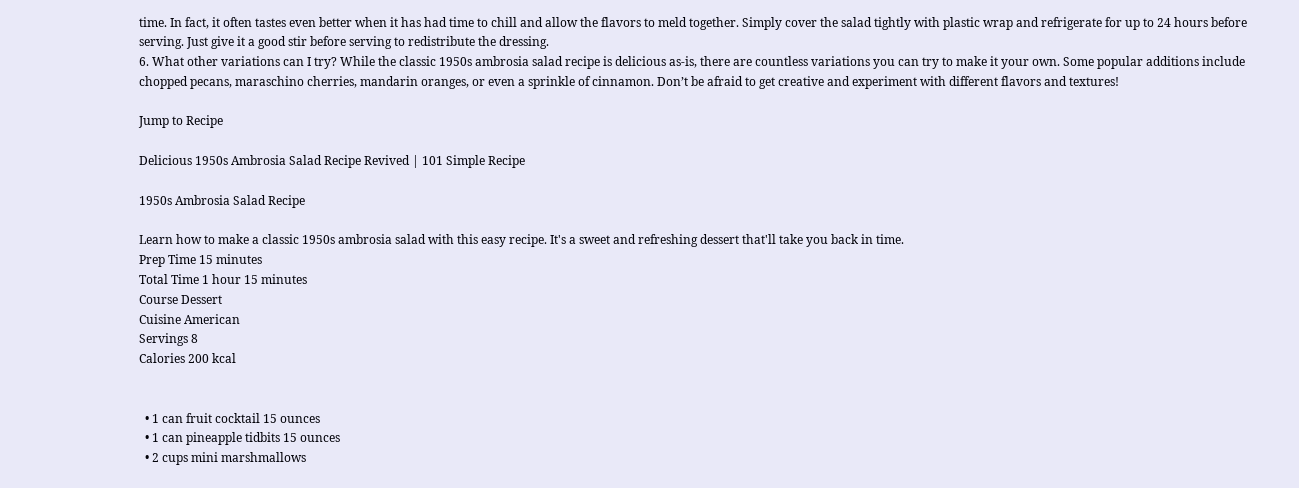time. In fact, it often tastes even better when it has had time to chill and allow the flavors to meld together. Simply cover the salad tightly with plastic wrap and refrigerate for up to 24 hours before serving. Just give it a good stir before serving to redistribute the dressing.
6. What other variations can I try? While the classic 1950s ambrosia salad recipe is delicious as-is, there are countless variations you can try to make it your own. Some popular additions include chopped pecans, maraschino cherries, mandarin oranges, or even a sprinkle of cinnamon. Don’t be afraid to get creative and experiment with different flavors and textures!

Jump to Recipe

Delicious 1950s Ambrosia Salad Recipe Revived | 101 Simple Recipe

1950s Ambrosia Salad Recipe

Learn how to make a classic 1950s ambrosia salad with this easy recipe. It's a sweet and refreshing dessert that'll take you back in time.
Prep Time 15 minutes
Total Time 1 hour 15 minutes
Course Dessert
Cuisine American
Servings 8
Calories 200 kcal


  • 1 can fruit cocktail 15 ounces
  • 1 can pineapple tidbits 15 ounces
  • 2 cups mini marshmallows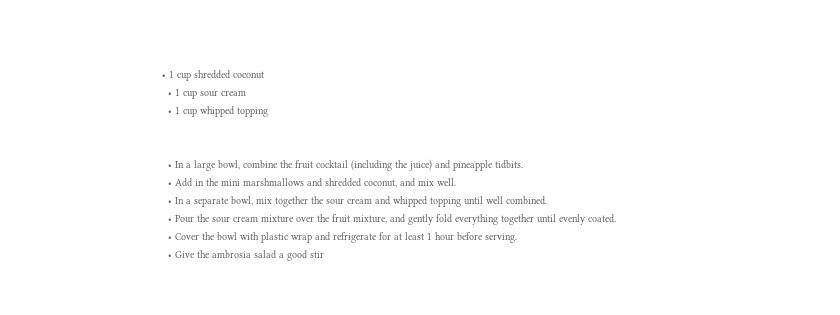• 1 cup shredded coconut
  • 1 cup sour cream
  • 1 cup whipped topping


  • In a large bowl, combine the fruit cocktail (including the juice) and pineapple tidbits.
  • Add in the mini marshmallows and shredded coconut, and mix well.
  • In a separate bowl, mix together the sour cream and whipped topping until well combined.
  • Pour the sour cream mixture over the fruit mixture, and gently fold everything together until evenly coated.
  • Cover the bowl with plastic wrap and refrigerate for at least 1 hour before serving.
  • Give the ambrosia salad a good stir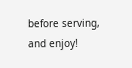before serving, and enjoy!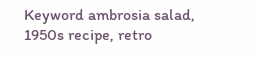Keyword ambrosia salad, 1950s recipe, retro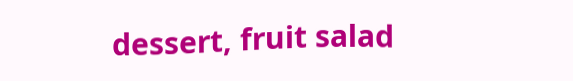dessert, fruit salad